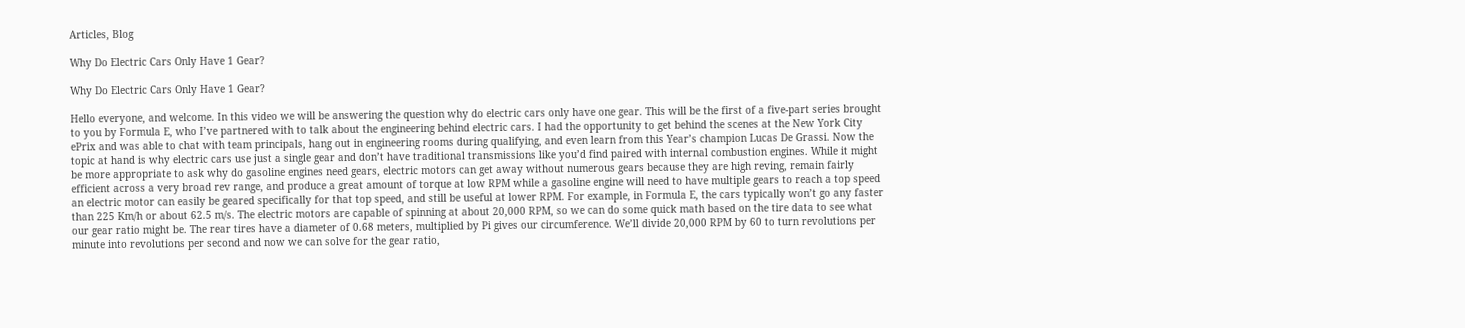Articles, Blog

Why Do Electric Cars Only Have 1 Gear?

Why Do Electric Cars Only Have 1 Gear?

Hello everyone, and welcome. In this video we will be answering the question why do electric cars only have one gear. This will be the first of a five-part series brought to you by Formula E, who I’ve partnered with to talk about the engineering behind electric cars. I had the opportunity to get behind the scenes at the New York City ePrix and was able to chat with team principals, hang out in engineering rooms during qualifying, and even learn from this Year’s champion Lucas De Grassi. Now the topic at hand is why electric cars use just a single gear and don’t have traditional transmissions like you’d find paired with internal combustion engines. While it might be more appropriate to ask why do gasoline engines need gears, electric motors can get away without numerous gears because they are high reving, remain fairly efficient across a very broad rev range, and produce a great amount of torque at low RPM while a gasoline engine will need to have multiple gears to reach a top speed an electric motor can easily be geared specifically for that top speed, and still be useful at lower RPM. For example, in Formula E, the cars typically won’t go any faster than 225 Km/h or about 62.5 m/s. The electric motors are capable of spinning at about 20,000 RPM, so we can do some quick math based on the tire data to see what our gear ratio might be. The rear tires have a diameter of 0.68 meters, multiplied by Pi gives our circumference. We’ll divide 20,000 RPM by 60 to turn revolutions per minute into revolutions per second and now we can solve for the gear ratio,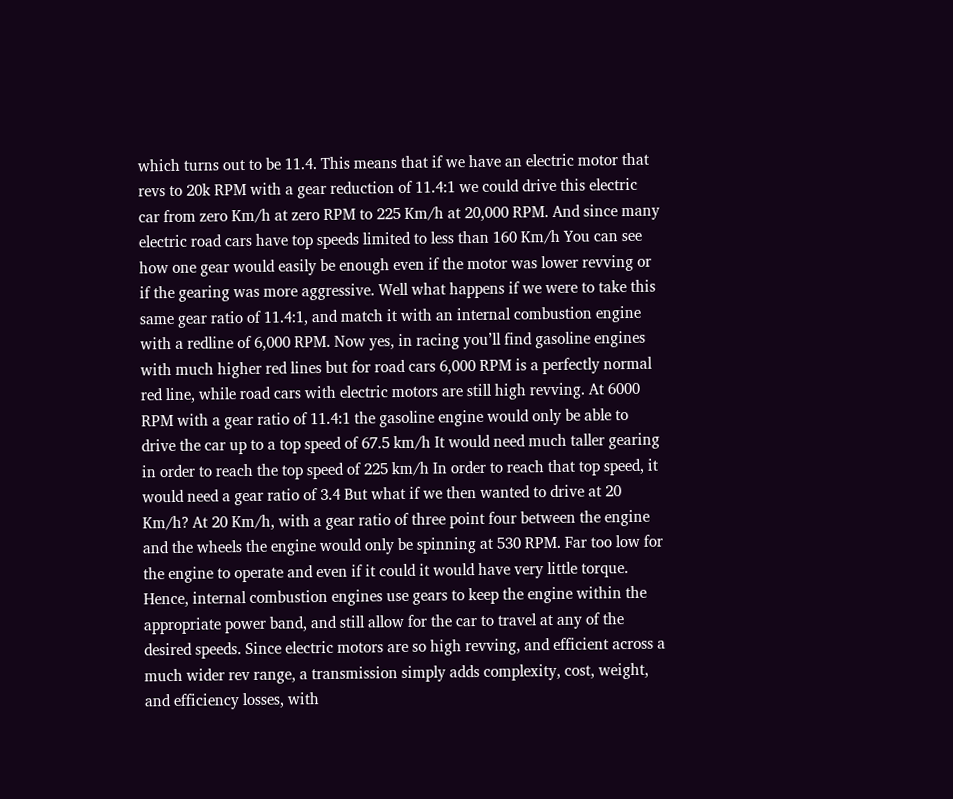which turns out to be 11.4. This means that if we have an electric motor that revs to 20k RPM with a gear reduction of 11.4:1 we could drive this electric car from zero Km/h at zero RPM to 225 Km/h at 20,000 RPM. And since many electric road cars have top speeds limited to less than 160 Km/h You can see how one gear would easily be enough even if the motor was lower revving or if the gearing was more aggressive. Well what happens if we were to take this same gear ratio of 11.4:1, and match it with an internal combustion engine with a redline of 6,000 RPM. Now yes, in racing you’ll find gasoline engines with much higher red lines but for road cars 6,000 RPM is a perfectly normal red line, while road cars with electric motors are still high revving. At 6000 RPM with a gear ratio of 11.4:1 the gasoline engine would only be able to drive the car up to a top speed of 67.5 km/h It would need much taller gearing in order to reach the top speed of 225 km/h In order to reach that top speed, it would need a gear ratio of 3.4 But what if we then wanted to drive at 20 Km/h? At 20 Km/h, with a gear ratio of three point four between the engine and the wheels the engine would only be spinning at 530 RPM. Far too low for the engine to operate and even if it could it would have very little torque. Hence, internal combustion engines use gears to keep the engine within the appropriate power band, and still allow for the car to travel at any of the desired speeds. Since electric motors are so high revving, and efficient across a much wider rev range, a transmission simply adds complexity, cost, weight, and efficiency losses, with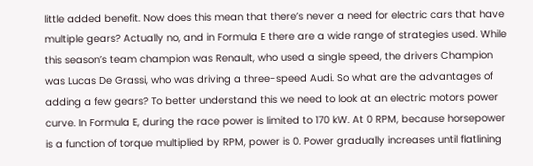little added benefit. Now does this mean that there’s never a need for electric cars that have multiple gears? Actually no, and in Formula E there are a wide range of strategies used. While this season’s team champion was Renault, who used a single speed, the drivers Champion was Lucas De Grassi, who was driving a three-speed Audi. So what are the advantages of adding a few gears? To better understand this we need to look at an electric motors power curve. In Formula E, during the race power is limited to 170 kW. At 0 RPM, because horsepower is a function of torque multiplied by RPM, power is 0. Power gradually increases until flatlining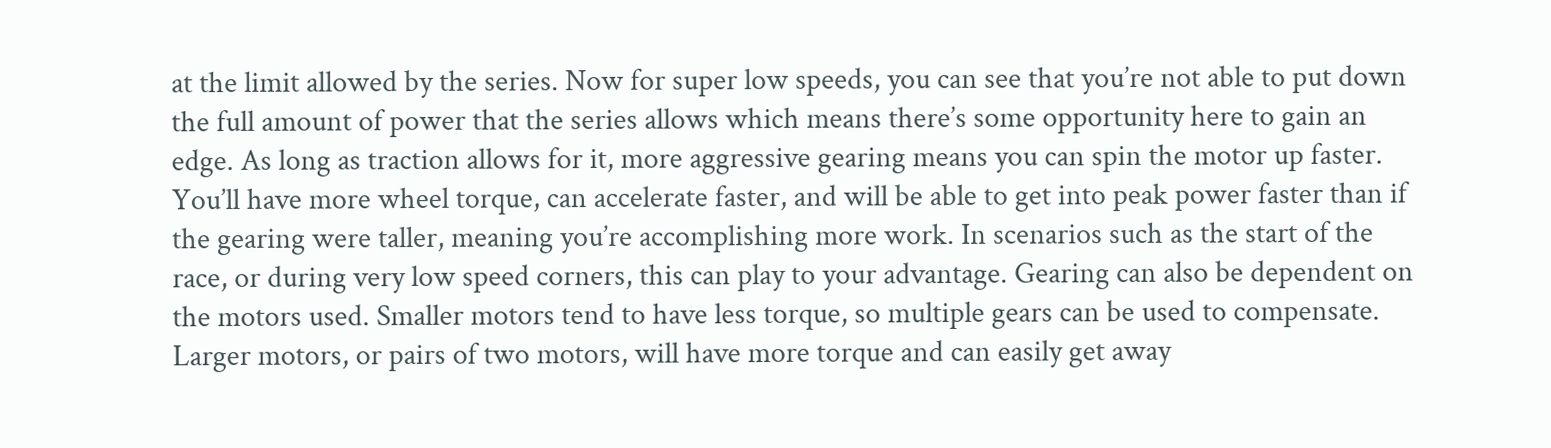at the limit allowed by the series. Now for super low speeds, you can see that you’re not able to put down the full amount of power that the series allows which means there’s some opportunity here to gain an edge. As long as traction allows for it, more aggressive gearing means you can spin the motor up faster. You’ll have more wheel torque, can accelerate faster, and will be able to get into peak power faster than if the gearing were taller, meaning you’re accomplishing more work. In scenarios such as the start of the race, or during very low speed corners, this can play to your advantage. Gearing can also be dependent on the motors used. Smaller motors tend to have less torque, so multiple gears can be used to compensate. Larger motors, or pairs of two motors, will have more torque and can easily get away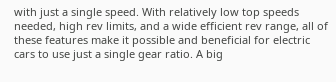with just a single speed. With relatively low top speeds needed, high rev limits, and a wide efficient rev range, all of these features make it possible and beneficial for electric cars to use just a single gear ratio. A big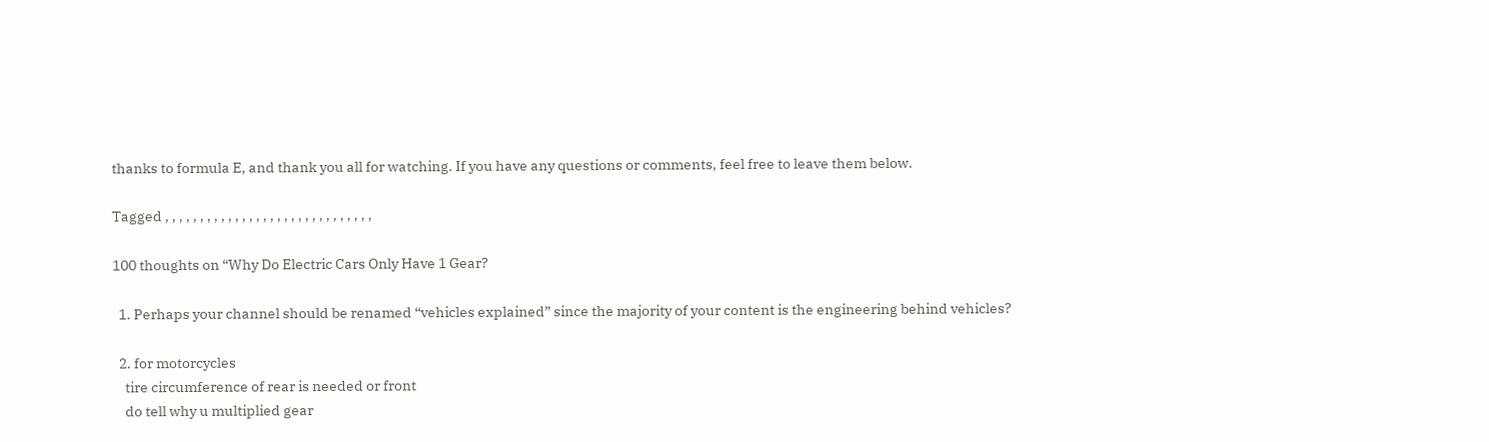thanks to formula E, and thank you all for watching. If you have any questions or comments, feel free to leave them below.

Tagged , , , , , , , , , , , , , , , , , , , , , , , , , , , , , ,

100 thoughts on “Why Do Electric Cars Only Have 1 Gear?

  1. Perhaps your channel should be renamed “vehicles explained” since the majority of your content is the engineering behind vehicles?

  2. for motorcycles
    tire circumference of rear is needed or front
    do tell why u multiplied gear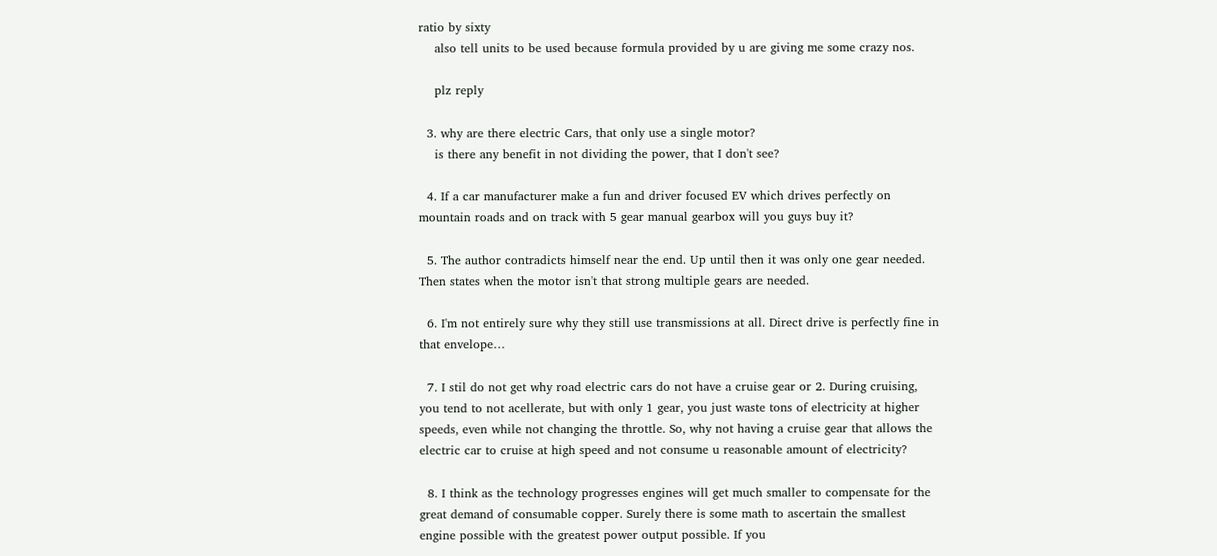ratio by sixty
    also tell units to be used because formula provided by u are giving me some crazy nos.

    plz reply

  3. why are there electric Cars, that only use a single motor?
    is there any benefit in not dividing the power, that I don't see?

  4. If a car manufacturer make a fun and driver focused EV which drives perfectly on mountain roads and on track with 5 gear manual gearbox will you guys buy it?

  5. The author contradicts himself near the end. Up until then it was only one gear needed. Then states when the motor isn't that strong multiple gears are needed.

  6. I'm not entirely sure why they still use transmissions at all. Direct drive is perfectly fine in that envelope…

  7. I stil do not get why road electric cars do not have a cruise gear or 2. During cruising, you tend to not acellerate, but with only 1 gear, you just waste tons of electricity at higher speeds, even while not changing the throttle. So, why not having a cruise gear that allows the electric car to cruise at high speed and not consume u reasonable amount of electricity?

  8. I think as the technology progresses engines will get much smaller to compensate for the great demand of consumable copper. Surely there is some math to ascertain the smallest engine possible with the greatest power output possible. If you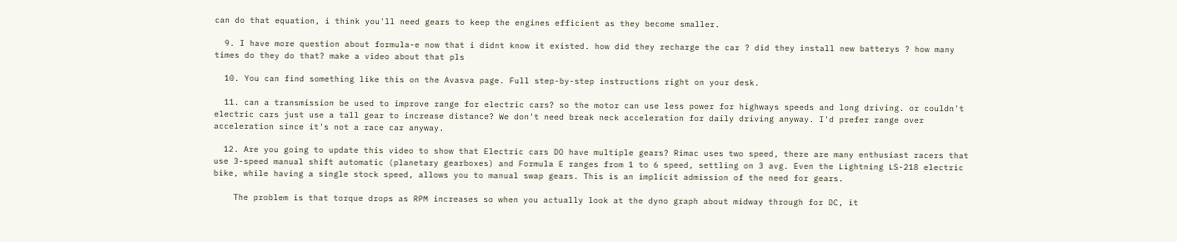can do that equation, i think you'll need gears to keep the engines efficient as they become smaller.

  9. I have more question about formula-e now that i didnt know it existed. how did they recharge the car ? did they install new batterys ? how many times do they do that? make a video about that pls

  10. You can find something like this on the Avasva page. Full step-by-step instructions right on your desk.

  11. can a transmission be used to improve range for electric cars? so the motor can use less power for highways speeds and long driving. or couldn't electric cars just use a tall gear to increase distance? We don't need break neck acceleration for daily driving anyway. I'd prefer range over acceleration since it's not a race car anyway.

  12. Are you going to update this video to show that Electric cars DO have multiple gears? Rimac uses two speed, there are many enthusiast racers that use 3-speed manual shift automatic (planetary gearboxes) and Formula E ranges from 1 to 6 speed, settling on 3 avg. Even the Lightning LS-218 electric bike, while having a single stock speed, allows you to manual swap gears. This is an implicit admission of the need for gears.

    The problem is that torque drops as RPM increases so when you actually look at the dyno graph about midway through for DC, it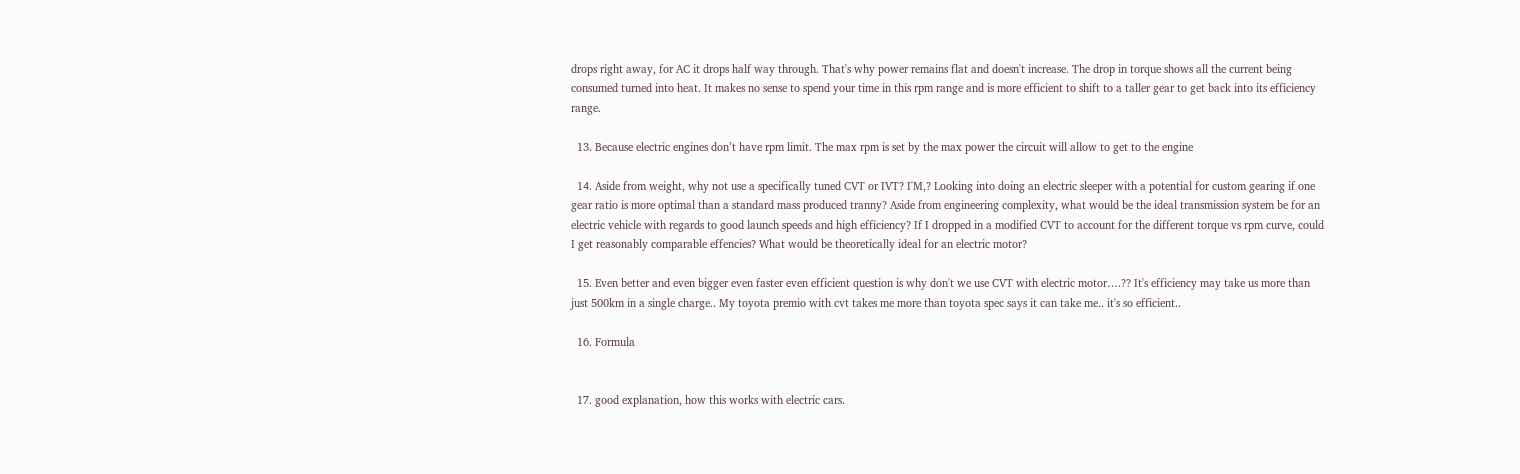drops right away, for AC it drops half way through. That's why power remains flat and doesn't increase. The drop in torque shows all the current being consumed turned into heat. It makes no sense to spend your time in this rpm range and is more efficient to shift to a taller gear to get back into its efficiency range.

  13. Because electric engines don’t have rpm limit. The max rpm is set by the max power the circuit will allow to get to the engine

  14. Aside from weight, why not use a specifically tuned CVT or IVT? I'M,? Looking into doing an electric sleeper with a potential for custom gearing if one gear ratio is more optimal than a standard mass produced tranny? Aside from engineering complexity, what would be the ideal transmission system be for an electric vehicle with regards to good launch speeds and high efficiency? If I dropped in a modified CVT to account for the different torque vs rpm curve, could I get reasonably comparable effencies? What would be theoretically ideal for an electric motor?

  15. Even better and even bigger even faster even efficient question is why don't we use CVT with electric motor….?? It's efficiency may take us more than just 500km in a single charge.. My toyota premio with cvt takes me more than toyota spec says it can take me.. it's so efficient..

  16. Formula


  17. good explanation, how this works with electric cars.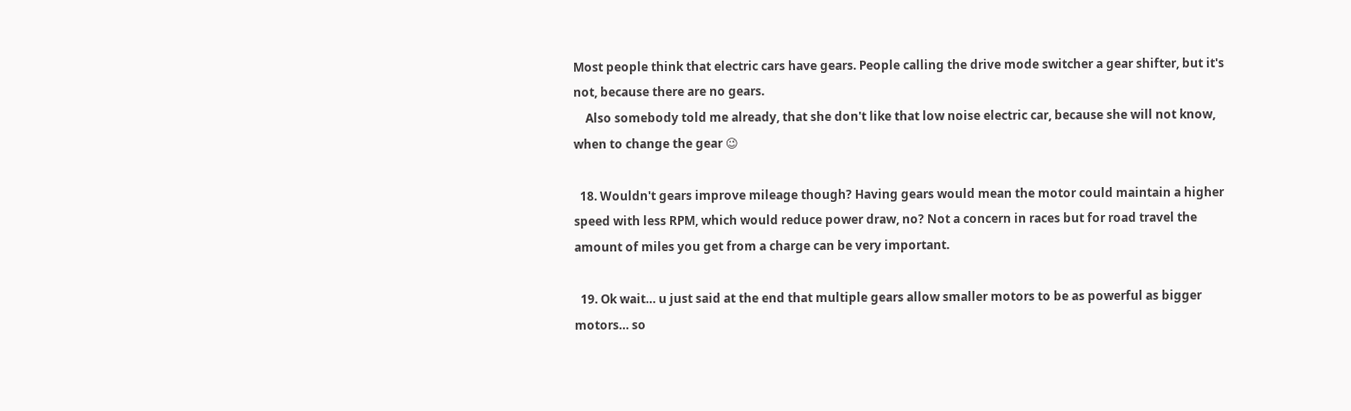Most people think that electric cars have gears. People calling the drive mode switcher a gear shifter, but it's not, because there are no gears.
    Also somebody told me already, that she don't like that low noise electric car, because she will not know, when to change the gear 😉

  18. Wouldn't gears improve mileage though? Having gears would mean the motor could maintain a higher speed with less RPM, which would reduce power draw, no? Not a concern in races but for road travel the amount of miles you get from a charge can be very important.

  19. Ok wait… u just said at the end that multiple gears allow smaller motors to be as powerful as bigger motors… so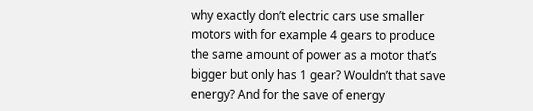why exactly don’t electric cars use smaller motors with for example 4 gears to produce the same amount of power as a motor that’s bigger but only has 1 gear? Wouldn’t that save energy? And for the save of energy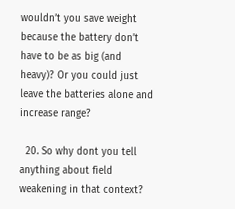wouldn’t you save weight because the battery don’t have to be as big (and heavy)? Or you could just leave the batteries alone and increase range?

  20. So why dont you tell anything about field weakening in that context?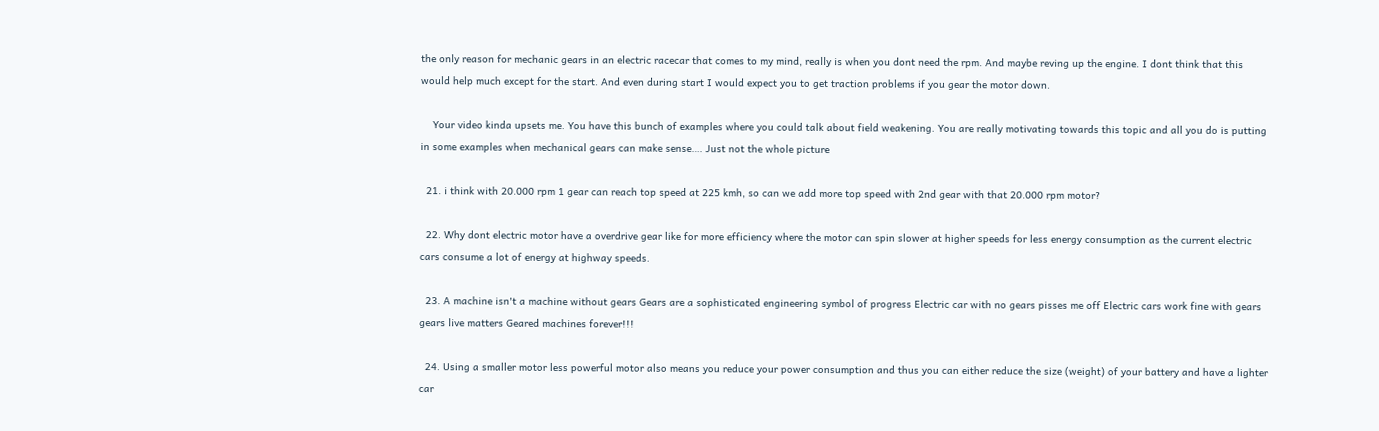the only reason for mechanic gears in an electric racecar that comes to my mind, really is when you dont need the rpm. And maybe reving up the engine. I dont think that this would help much except for the start. And even during start I would expect you to get traction problems if you gear the motor down.

    Your video kinda upsets me. You have this bunch of examples where you could talk about field weakening. You are really motivating towards this topic and all you do is putting in some examples when mechanical gears can make sense…. Just not the whole picture

  21. i think with 20.000 rpm 1 gear can reach top speed at 225 kmh, so can we add more top speed with 2nd gear with that 20.000 rpm motor?

  22. Why dont electric motor have a overdrive gear like for more efficiency where the motor can spin slower at higher speeds for less energy consumption as the current electric cars consume a lot of energy at highway speeds.

  23. A machine isn't a machine without gears Gears are a sophisticated engineering symbol of progress Electric car with no gears pisses me off Electric cars work fine with gears gears live matters Geared machines forever!!!

  24. Using a smaller motor less powerful motor also means you reduce your power consumption and thus you can either reduce the size (weight) of your battery and have a lighter car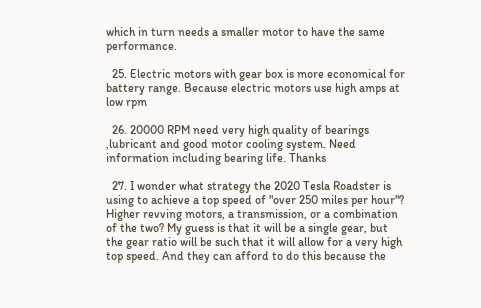which in turn needs a smaller motor to have the same performance.

  25. Electric motors with gear box is more economical for battery range. Because electric motors use high amps at low rpm

  26. 20000 RPM need very high quality of bearings ,lubricant and good motor cooling system. Need information including bearing life. Thanks

  27. I wonder what strategy the 2020 Tesla Roadster is using to achieve a top speed of "over 250 miles per hour"? Higher revving motors, a transmission, or a combination of the two? My guess is that it will be a single gear, but the gear ratio will be such that it will allow for a very high top speed. And they can afford to do this because the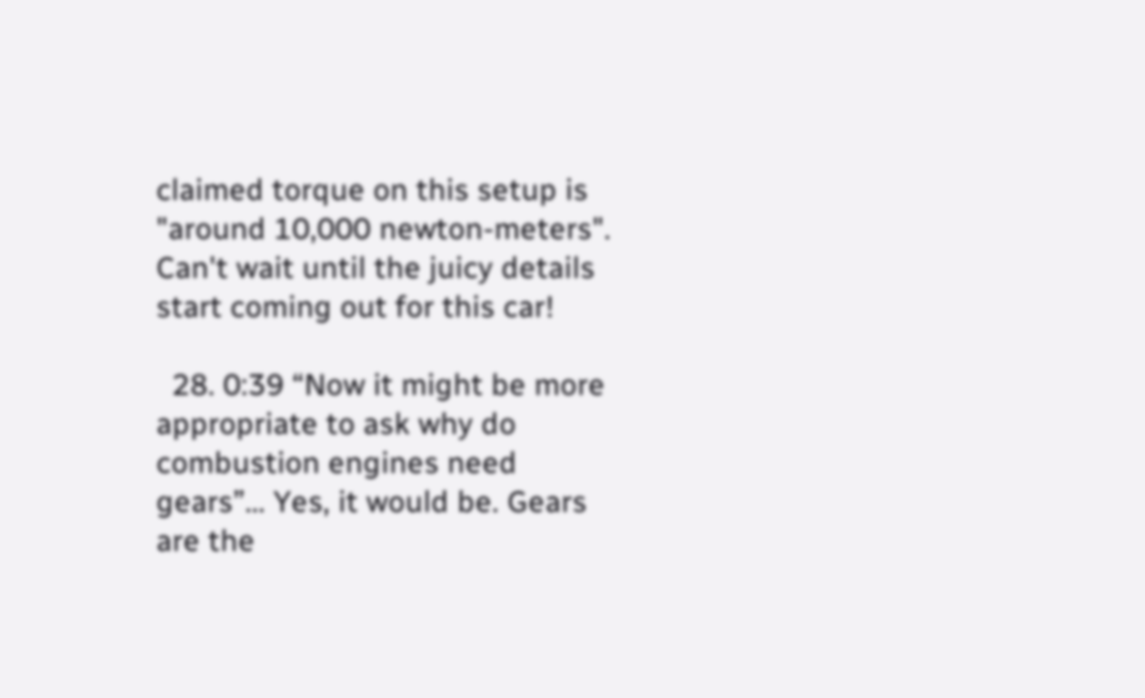claimed torque on this setup is "around 10,000 newton-meters". Can't wait until the juicy details start coming out for this car!

  28. 0:39 “Now it might be more appropriate to ask why do combustion engines need gears”… Yes, it would be. Gears are the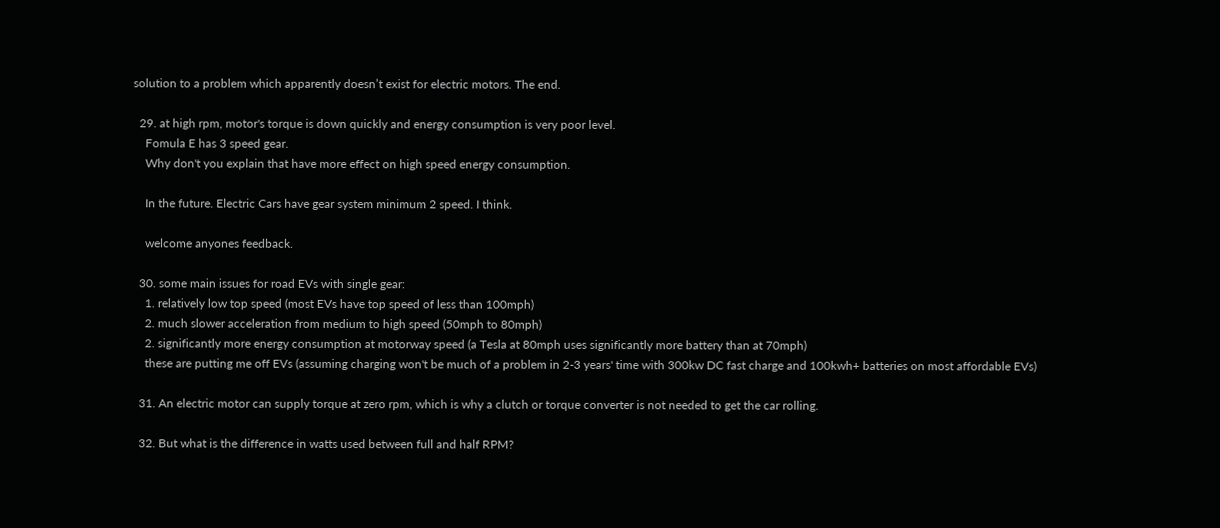solution to a problem which apparently doesn’t exist for electric motors. The end.

  29. at high rpm, motor's torque is down quickly and energy consumption is very poor level.
    Fomula E has 3 speed gear.
    Why don't you explain that have more effect on high speed energy consumption.

    In the future. Electric Cars have gear system minimum 2 speed. I think.

    welcome anyones feedback.

  30. some main issues for road EVs with single gear:
    1. relatively low top speed (most EVs have top speed of less than 100mph)
    2. much slower acceleration from medium to high speed (50mph to 80mph)
    2. significantly more energy consumption at motorway speed (a Tesla at 80mph uses significantly more battery than at 70mph)
    these are putting me off EVs (assuming charging won't be much of a problem in 2-3 years' time with 300kw DC fast charge and 100kwh+ batteries on most affordable EVs)

  31. An electric motor can supply torque at zero rpm, which is why a clutch or torque converter is not needed to get the car rolling.

  32. But what is the difference in watts used between full and half RPM?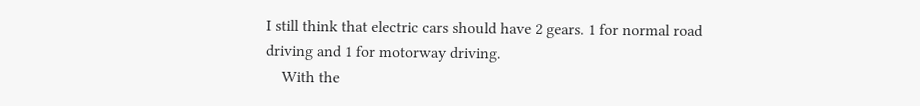I still think that electric cars should have 2 gears. 1 for normal road driving and 1 for motorway driving.
    With the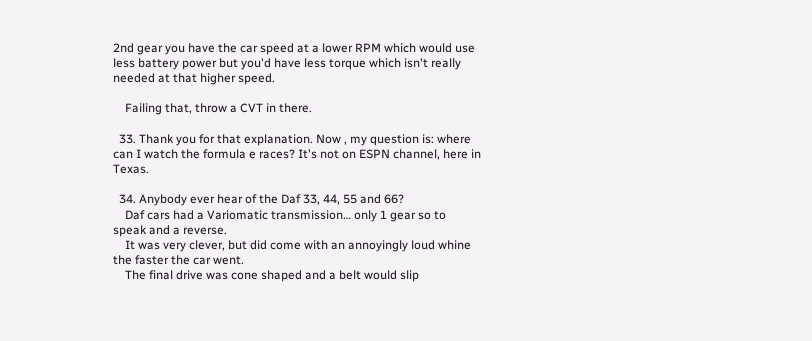2nd gear you have the car speed at a lower RPM which would use less battery power but you'd have less torque which isn't really needed at that higher speed.

    Failing that, throw a CVT in there.

  33. Thank you for that explanation. Now , my question is: where can I watch the formula e races? It's not on ESPN channel, here in Texas.

  34. Anybody ever hear of the Daf 33, 44, 55 and 66?
    Daf cars had a Variomatic transmission… only 1 gear so to speak and a reverse.
    It was very clever, but did come with an annoyingly loud whine the faster the car went.
    The final drive was cone shaped and a belt would slip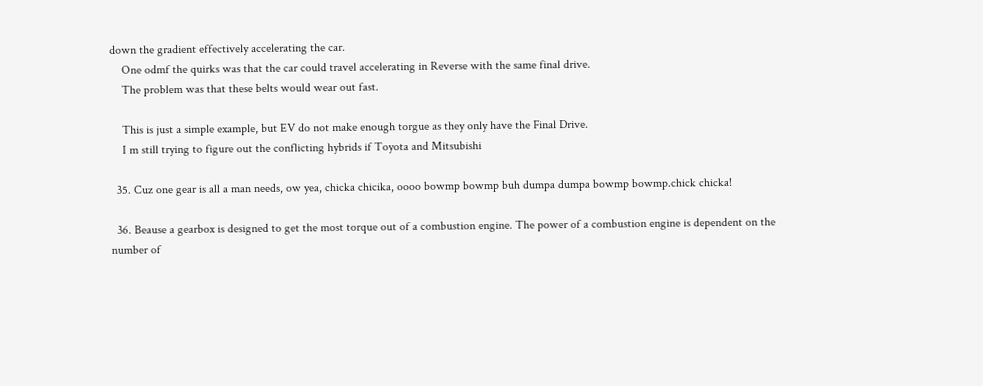down the gradient effectively accelerating the car.
    One odmf the quirks was that the car could travel accelerating in Reverse with the same final drive.
    The problem was that these belts would wear out fast.

    This is just a simple example, but EV do not make enough torgue as they only have the Final Drive.
    I m still trying to figure out the conflicting hybrids if Toyota and Mitsubishi

  35. Cuz one gear is all a man needs, ow yea, chicka chicika, oooo bowmp bowmp buh dumpa dumpa bowmp bowmp.chick chicka!

  36. Beause a gearbox is designed to get the most torque out of a combustion engine. The power of a combustion engine is dependent on the number of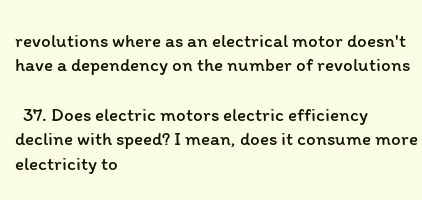revolutions where as an electrical motor doesn't have a dependency on the number of revolutions

  37. Does electric motors electric efficiency decline with speed? I mean, does it consume more electricity to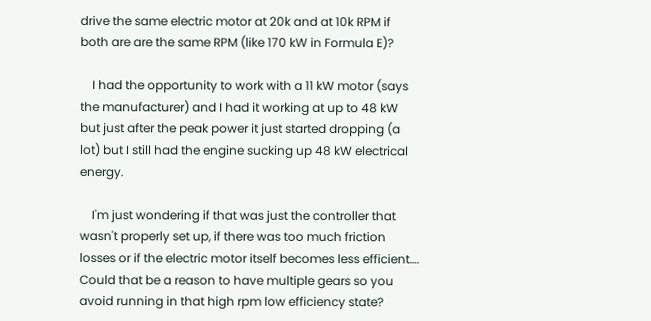drive the same electric motor at 20k and at 10k RPM if both are are the same RPM (like 170 kW in Formula E)?

    I had the opportunity to work with a 11 kW motor (says the manufacturer) and I had it working at up to 48 kW but just after the peak power it just started dropping (a lot) but I still had the engine sucking up 48 kW electrical energy.

    I'm just wondering if that was just the controller that wasn't properly set up, if there was too much friction losses or if the electric motor itself becomes less efficient…. Could that be a reason to have multiple gears so you avoid running in that high rpm low efficiency state?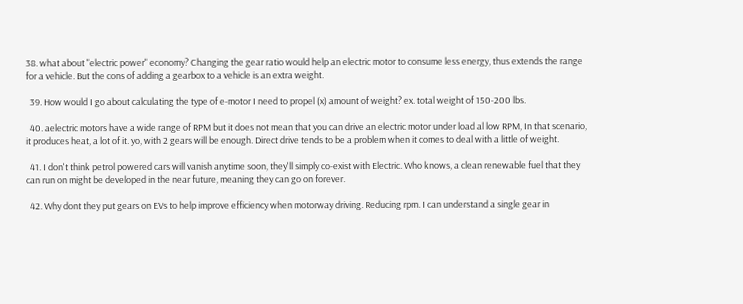38. what about "electric power" economy? Changing the gear ratio would help an electric motor to consume less energy, thus extends the range for a vehicle. But the cons of adding a gearbox to a vehicle is an extra weight.

  39. How would I go about calculating the type of e-motor I need to propel (x) amount of weight? ex. total weight of 150-200 lbs.

  40. aelectric motors have a wide range of RPM but it does not mean that you can drive an electric motor under load al low RPM, In that scenario, it produces heat, a lot of it. yo, with 2 gears will be enough. Direct drive tends to be a problem when it comes to deal with a little of weight.

  41. I don't think petrol powered cars will vanish anytime soon, they'll simply co-exist with Electric. Who knows, a clean renewable fuel that they can run on might be developed in the near future, meaning they can go on forever.

  42. Why dont they put gears on EVs to help improve efficiency when motorway driving. Reducing rpm. I can understand a single gear in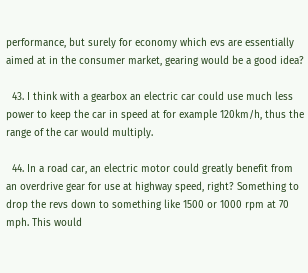performance, but surely for economy which evs are essentially aimed at in the consumer market, gearing would be a good idea?

  43. I think with a gearbox an electric car could use much less power to keep the car in speed at for example 120km/h, thus the range of the car would multiply.

  44. In a road car, an electric motor could greatly benefit from an overdrive gear for use at highway speed, right? Something to drop the revs down to something like 1500 or 1000 rpm at 70 mph. This would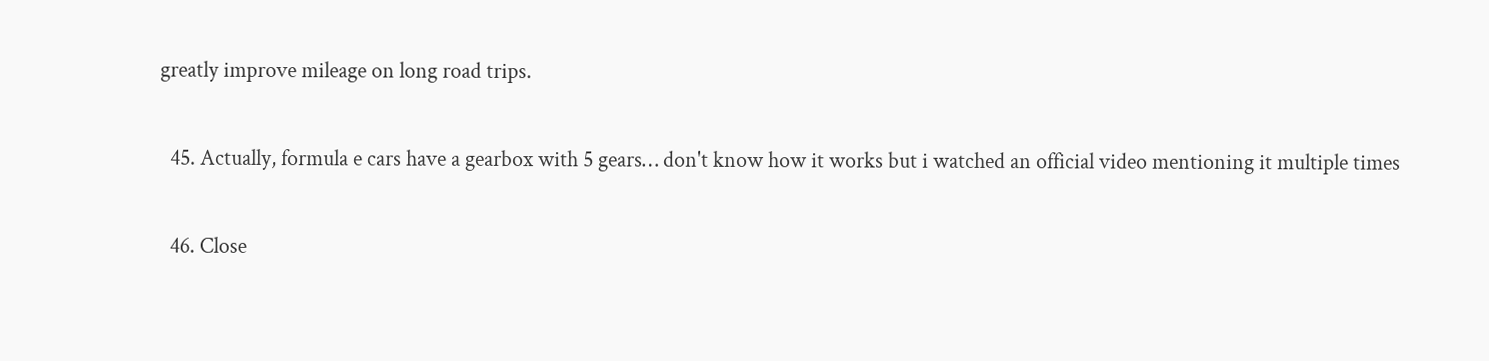greatly improve mileage on long road trips.

  45. Actually, formula e cars have a gearbox with 5 gears… don't know how it works but i watched an official video mentioning it multiple times

  46. Close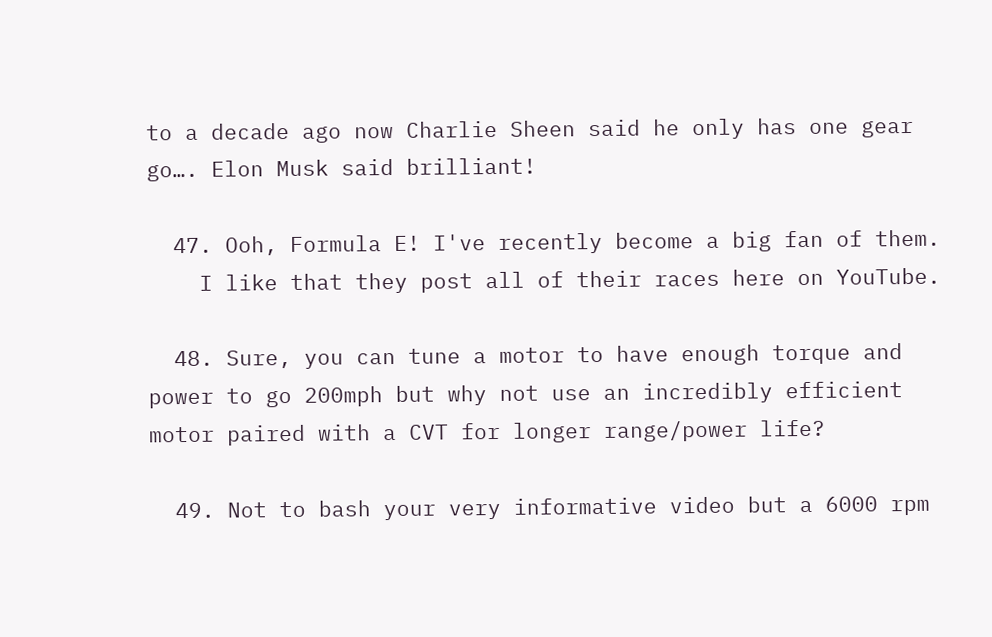to a decade ago now Charlie Sheen said he only has one gear go…. Elon Musk said brilliant!

  47. Ooh, Formula E! I've recently become a big fan of them.
    I like that they post all of their races here on YouTube.

  48. Sure, you can tune a motor to have enough torque and power to go 200mph but why not use an incredibly efficient motor paired with a CVT for longer range/power life?

  49. Not to bash your very informative video but a 6000 rpm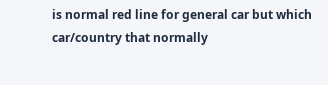is normal red line for general car but which car/country that normally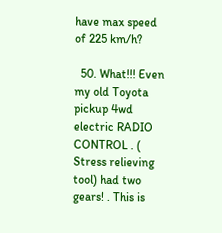have max speed of 225 km/h?

  50. What!!! Even my old Toyota pickup 4wd electric RADIO CONTROL . ( Stress relieving tool) had two gears! . This is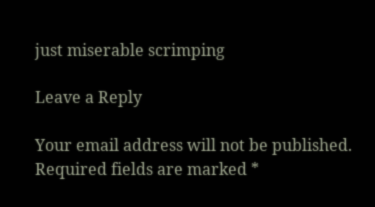just miserable scrimping

Leave a Reply

Your email address will not be published. Required fields are marked *